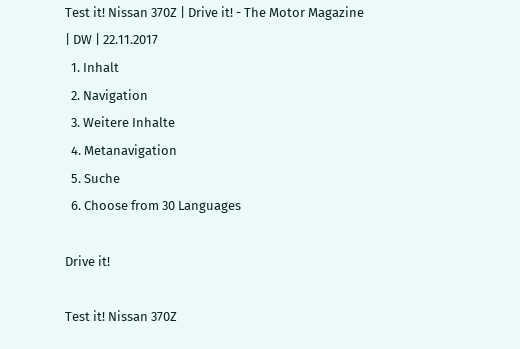Test it! Nissan 370Z | Drive it! - The Motor Magazine | DW | 22.11.2017
  1. Inhalt
  2. Navigation
  3. Weitere Inhalte
  4. Metanavigation
  5. Suche
  6. Choose from 30 Languages

Drive it!

Test it! Nissan 370Z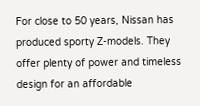For close to 50 years, Nissan has produced sporty Z-models. They offer plenty of power and timeless design for an affordable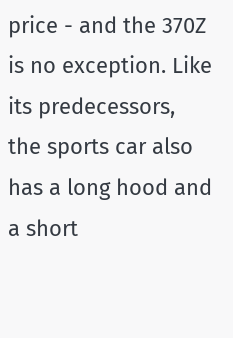price - and the 370Z is no exception. Like its predecessors, the sports car also has a long hood and a short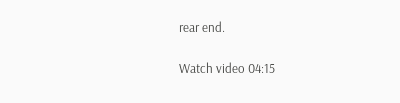rear end.

Watch video 04:15